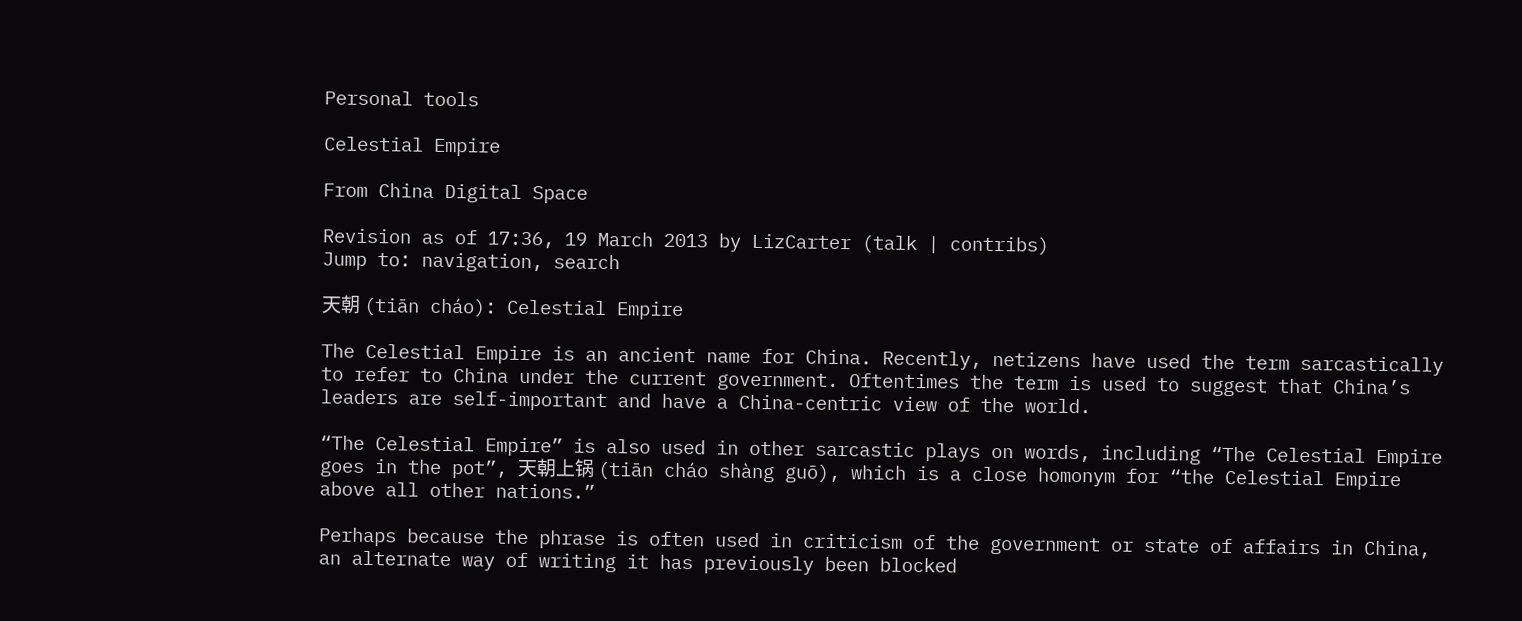Personal tools

Celestial Empire

From China Digital Space

Revision as of 17:36, 19 March 2013 by LizCarter (talk | contribs)
Jump to: navigation, search

天朝 (tiān cháo): Celestial Empire

The Celestial Empire is an ancient name for China. Recently, netizens have used the term sarcastically to refer to China under the current government. Oftentimes the term is used to suggest that China’s leaders are self-important and have a China-centric view of the world.

“The Celestial Empire” is also used in other sarcastic plays on words, including “The Celestial Empire goes in the pot”, 天朝上锅 (tiān cháo shàng guō), which is a close homonym for “the Celestial Empire above all other nations.”

Perhaps because the phrase is often used in criticism of the government or state of affairs in China, an alternate way of writing it has previously been blocked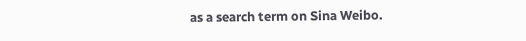as a search term on Sina Weibo.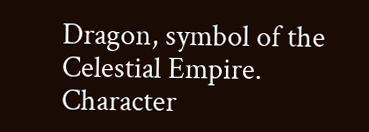Dragon, symbol of the Celestial Empire.
Character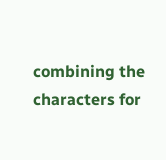combining the characters for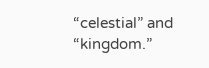“celestial” and “kingdom.”